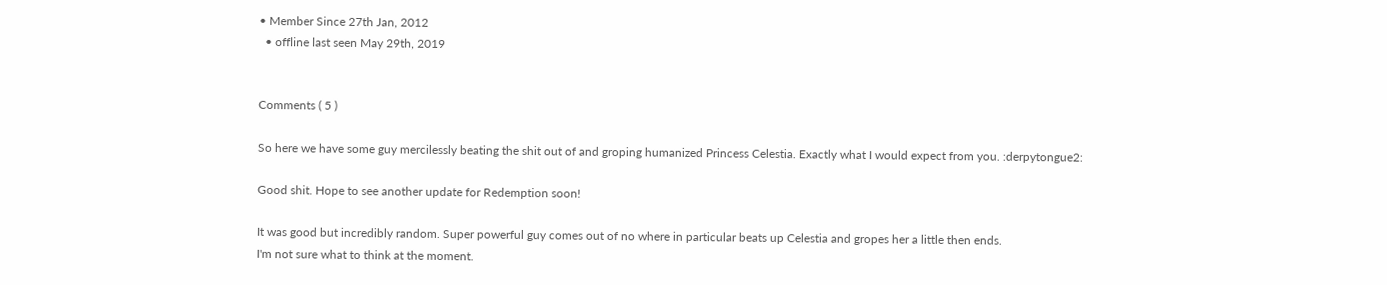• Member Since 27th Jan, 2012
  • offline last seen May 29th, 2019


Comments ( 5 )

So here we have some guy mercilessly beating the shit out of and groping humanized Princess Celestia. Exactly what I would expect from you. :derpytongue2:

Good shit. Hope to see another update for Redemption soon!

It was good but incredibly random. Super powerful guy comes out of no where in particular beats up Celestia and gropes her a little then ends.
I'm not sure what to think at the moment.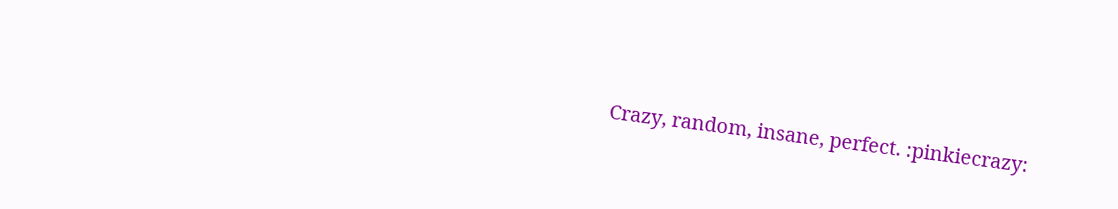Crazy, random, insane, perfect. :pinkiecrazy: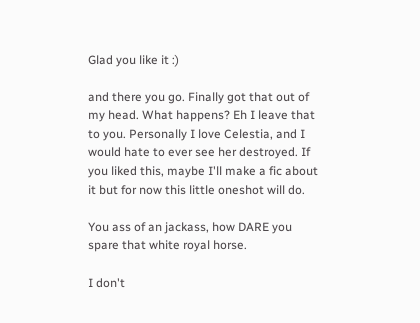Glad you like it :)

and there you go. Finally got that out of my head. What happens? Eh I leave that to you. Personally I love Celestia, and I would hate to ever see her destroyed. If you liked this, maybe I'll make a fic about it but for now this little oneshot will do.

You ass of an jackass, how DARE you spare that white royal horse.

I don't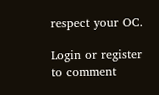respect your OC.

Login or register to comment